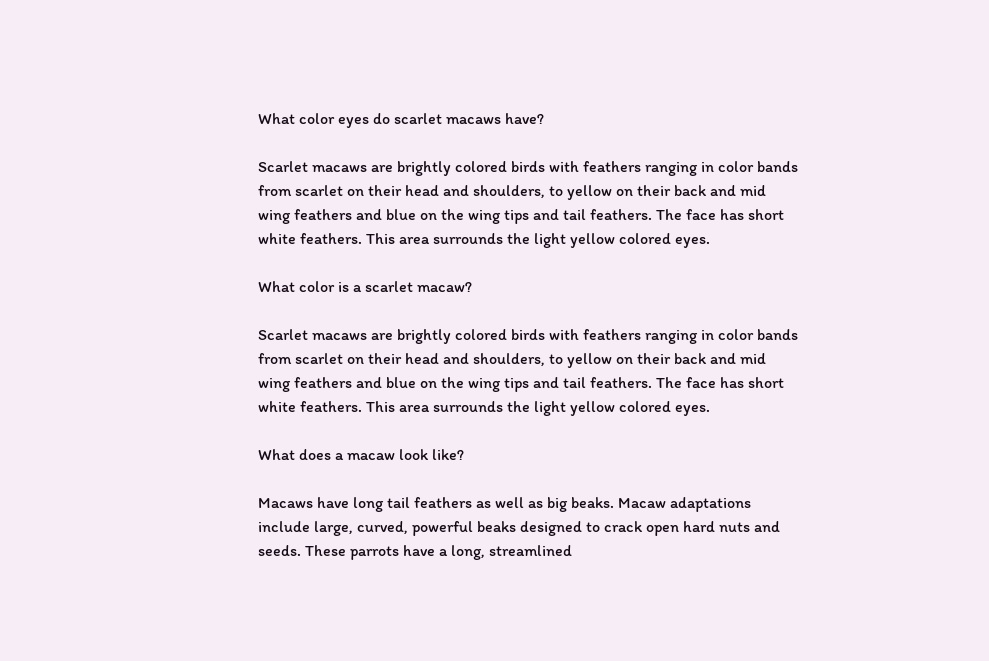What color eyes do scarlet macaws have?

Scarlet macaws are brightly colored birds with feathers ranging in color bands from scarlet on their head and shoulders, to yellow on their back and mid wing feathers and blue on the wing tips and tail feathers. The face has short white feathers. This area surrounds the light yellow colored eyes.

What color is a scarlet macaw?

Scarlet macaws are brightly colored birds with feathers ranging in color bands from scarlet on their head and shoulders, to yellow on their back and mid wing feathers and blue on the wing tips and tail feathers. The face has short white feathers. This area surrounds the light yellow colored eyes.

What does a macaw look like?

Macaws have long tail feathers as well as big beaks. Macaw adaptations include large, curved, powerful beaks designed to crack open hard nuts and seeds. These parrots have a long, streamlined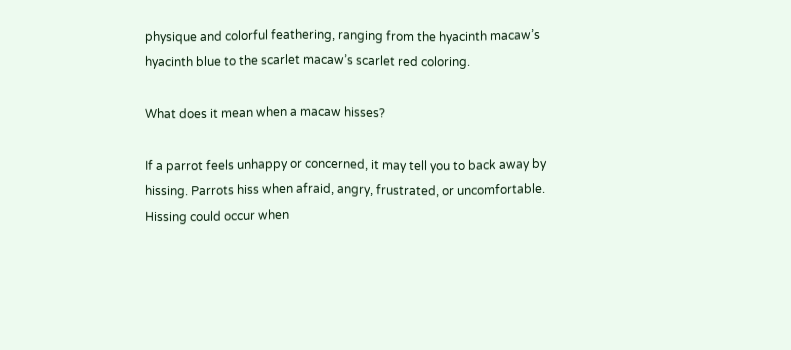physique and colorful feathering, ranging from the hyacinth macaw’s hyacinth blue to the scarlet macaw’s scarlet red coloring.

What does it mean when a macaw hisses?

If a parrot feels unhappy or concerned, it may tell you to back away by hissing. Parrots hiss when afraid, angry, frustrated, or uncomfortable. Hissing could occur when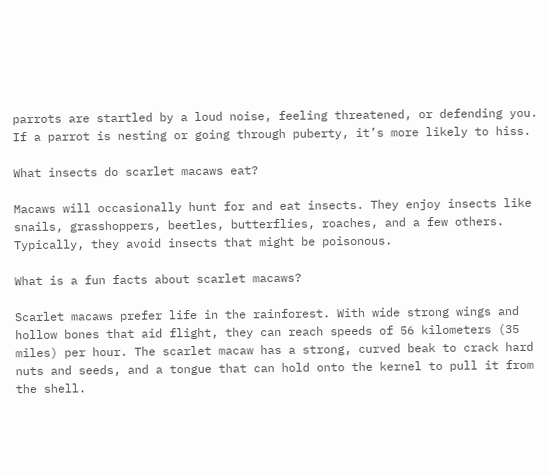parrots are startled by a loud noise, feeling threatened, or defending you. If a parrot is nesting or going through puberty, it’s more likely to hiss.

What insects do scarlet macaws eat?

Macaws will occasionally hunt for and eat insects. They enjoy insects like snails, grasshoppers, beetles, butterflies, roaches, and a few others. Typically, they avoid insects that might be poisonous.

What is a fun facts about scarlet macaws?

Scarlet macaws prefer life in the rainforest. With wide strong wings and hollow bones that aid flight, they can reach speeds of 56 kilometers (35 miles) per hour. The scarlet macaw has a strong, curved beak to crack hard nuts and seeds, and a tongue that can hold onto the kernel to pull it from the shell.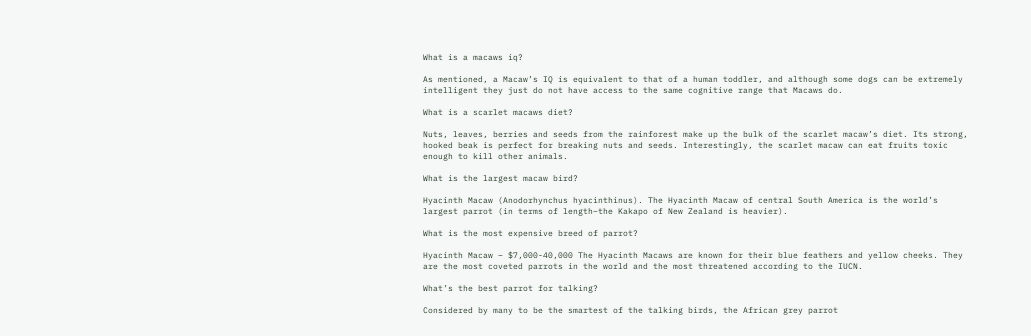What is a macaws iq?

As mentioned, a Macaw’s IQ is equivalent to that of a human toddler, and although some dogs can be extremely intelligent they just do not have access to the same cognitive range that Macaws do.

What is a scarlet macaws diet?

Nuts, leaves, berries and seeds from the rainforest make up the bulk of the scarlet macaw’s diet. Its strong, hooked beak is perfect for breaking nuts and seeds. Interestingly, the scarlet macaw can eat fruits toxic enough to kill other animals.

What is the largest macaw bird?

Hyacinth Macaw (Anodorhynchus hyacinthinus). The Hyacinth Macaw of central South America is the world’s largest parrot (in terms of length–the Kakapo of New Zealand is heavier).

What is the most expensive breed of parrot?

Hyacinth Macaw – $7,000-40,000 The Hyacinth Macaws are known for their blue feathers and yellow cheeks. They are the most coveted parrots in the world and the most threatened according to the IUCN.

What’s the best parrot for talking?

Considered by many to be the smartest of the talking birds, the African grey parrot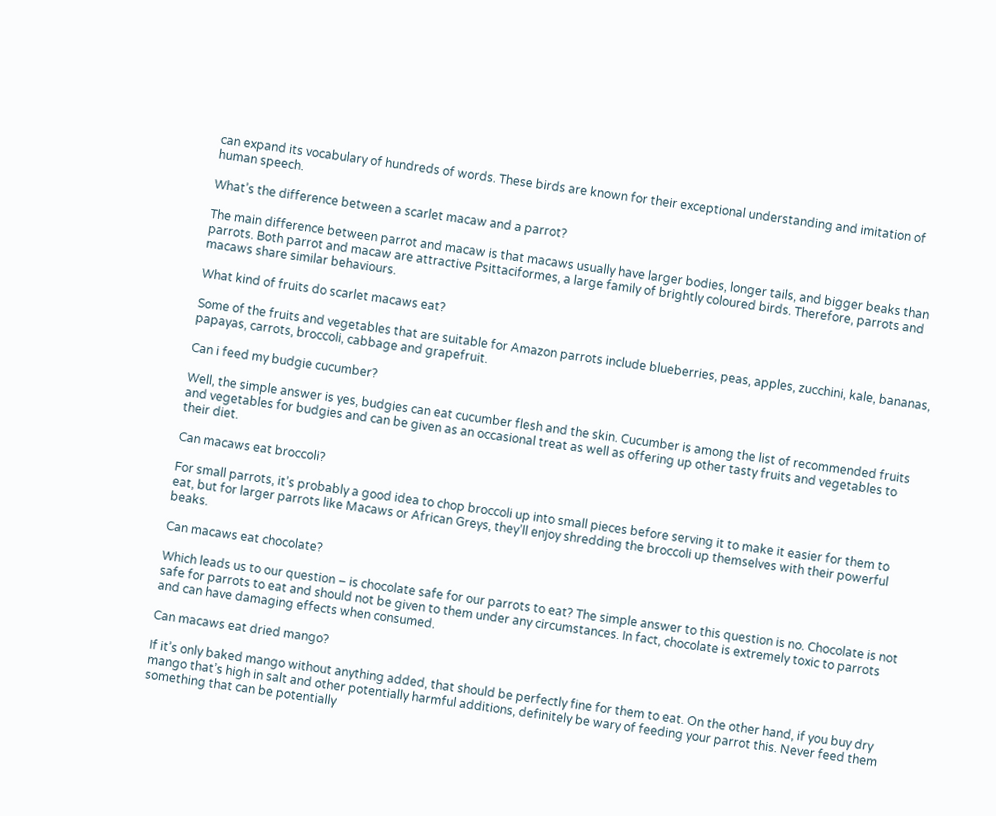can expand its vocabulary of hundreds of words. These birds are known for their exceptional understanding and imitation of human speech.

What’s the difference between a scarlet macaw and a parrot?

The main difference between parrot and macaw is that macaws usually have larger bodies, longer tails, and bigger beaks than parrots. Both parrot and macaw are attractive Psittaciformes, a large family of brightly coloured birds. Therefore, parrots and macaws share similar behaviours.

What kind of fruits do scarlet macaws eat?

Some of the fruits and vegetables that are suitable for Amazon parrots include blueberries, peas, apples, zucchini, kale, bananas, papayas, carrots, broccoli, cabbage and grapefruit.

Can i feed my budgie cucumber?

Well, the simple answer is yes, budgies can eat cucumber flesh and the skin. Cucumber is among the list of recommended fruits and vegetables for budgies and can be given as an occasional treat as well as offering up other tasty fruits and vegetables to their diet.

Can macaws eat broccoli?

For small parrots, it’s probably a good idea to chop broccoli up into small pieces before serving it to make it easier for them to eat, but for larger parrots like Macaws or African Greys, they’ll enjoy shredding the broccoli up themselves with their powerful beaks.

Can macaws eat chocolate?

Which leads us to our question – is chocolate safe for our parrots to eat? The simple answer to this question is no. Chocolate is not safe for parrots to eat and should not be given to them under any circumstances. In fact, chocolate is extremely toxic to parrots and can have damaging effects when consumed.

Can macaws eat dried mango?

If it’s only baked mango without anything added, that should be perfectly fine for them to eat. On the other hand, if you buy dry mango that’s high in salt and other potentially harmful additions, definitely be wary of feeding your parrot this. Never feed them something that can be potentially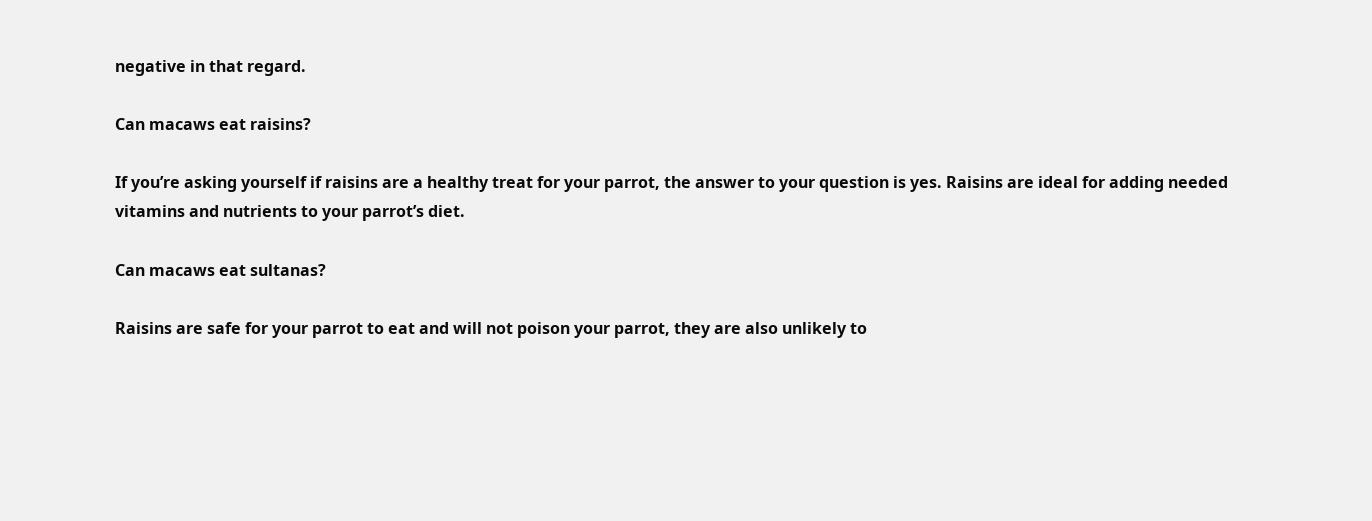negative in that regard.

Can macaws eat raisins?

If you’re asking yourself if raisins are a healthy treat for your parrot, the answer to your question is yes. Raisins are ideal for adding needed vitamins and nutrients to your parrot’s diet.

Can macaws eat sultanas?

Raisins are safe for your parrot to eat and will not poison your parrot, they are also unlikely to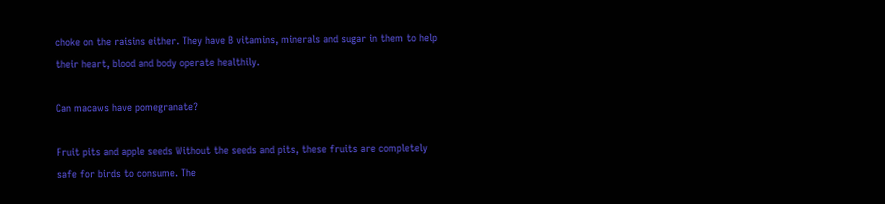choke on the raisins either. They have B vitamins, minerals and sugar in them to help their heart, blood and body operate healthily.

Can macaws have pomegranate?

Fruit pits and apple seeds Without the seeds and pits, these fruits are completely safe for birds to consume. The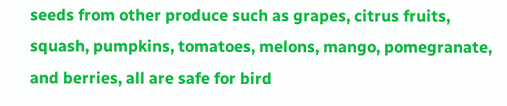seeds from other produce such as grapes, citrus fruits, squash, pumpkins, tomatoes, melons, mango, pomegranate, and berries, all are safe for bird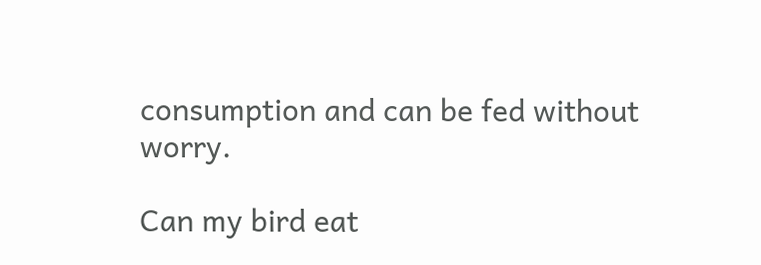consumption and can be fed without worry.

Can my bird eat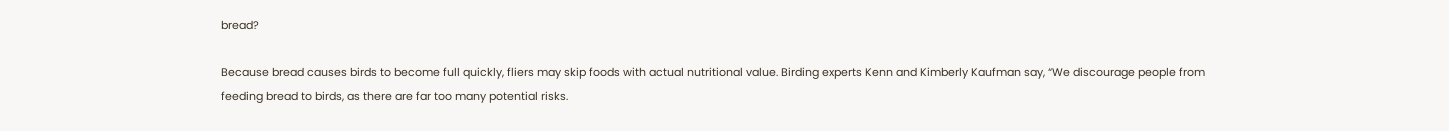bread?

Because bread causes birds to become full quickly, fliers may skip foods with actual nutritional value. Birding experts Kenn and Kimberly Kaufman say, “We discourage people from feeding bread to birds, as there are far too many potential risks.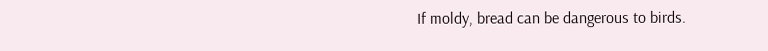If moldy, bread can be dangerous to birds.